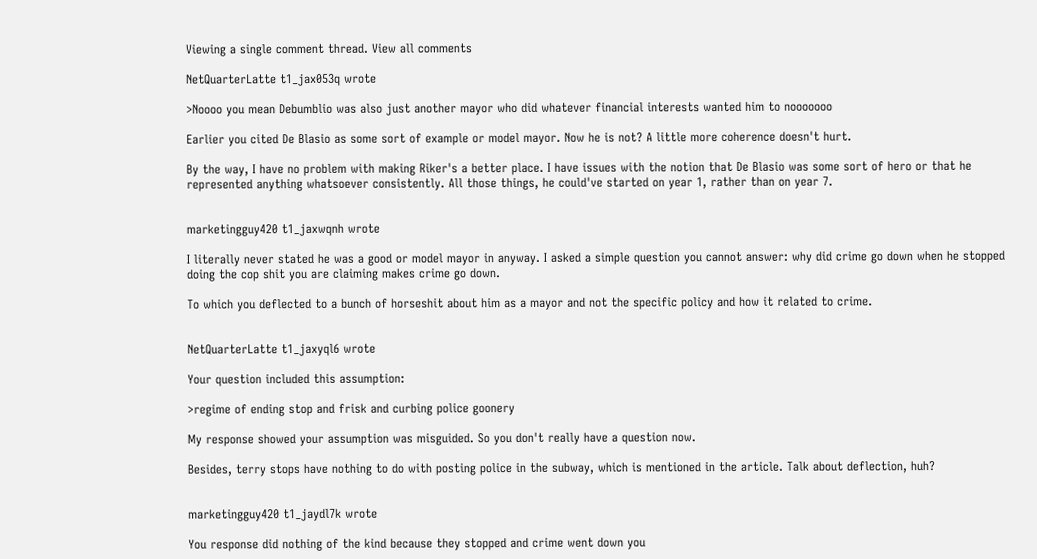Viewing a single comment thread. View all comments

NetQuarterLatte t1_jax053q wrote

>Noooo you mean Debumblio was also just another mayor who did whatever financial interests wanted him to nooooooo

Earlier you cited De Blasio as some sort of example or model mayor. Now he is not? A little more coherence doesn't hurt.

By the way, I have no problem with making Riker's a better place. I have issues with the notion that De Blasio was some sort of hero or that he represented anything whatsoever consistently. All those things, he could've started on year 1, rather than on year 7.


marketingguy420 t1_jaxwqnh wrote

I literally never stated he was a good or model mayor in anyway. I asked a simple question you cannot answer: why did crime go down when he stopped doing the cop shit you are claiming makes crime go down.

To which you deflected to a bunch of horseshit about him as a mayor and not the specific policy and how it related to crime.


NetQuarterLatte t1_jaxyql6 wrote

Your question included this assumption:

>regime of ending stop and frisk and curbing police goonery

My response showed your assumption was misguided. So you don't really have a question now.

Besides, terry stops have nothing to do with posting police in the subway, which is mentioned in the article. Talk about deflection, huh?


marketingguy420 t1_jaydl7k wrote

You response did nothing of the kind because they stopped and crime went down you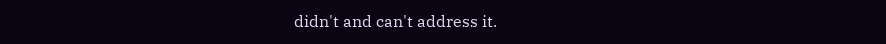didn't and can't address it.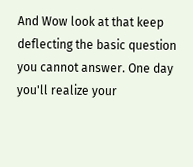And Wow look at that keep deflecting the basic question you cannot answer. One day you'll realize your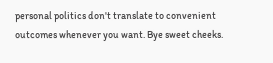personal politics don't translate to convenient outcomes whenever you want. Bye sweet cheeks.